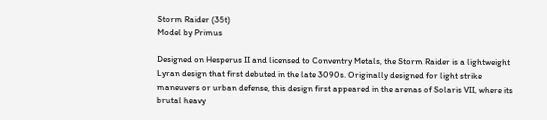Storm Raider (35t)
Model by Primus

Designed on Hesperus II and licensed to Conventry Metals, the Storm Raider is a lightweight Lyran design that first debuted in the late 3090s. Originally designed for light strike maneuvers or urban defense, this design first appeared in the arenas of Solaris VII, where its brutal heavy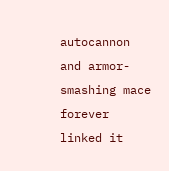autocannon and armor-smashing mace forever linked it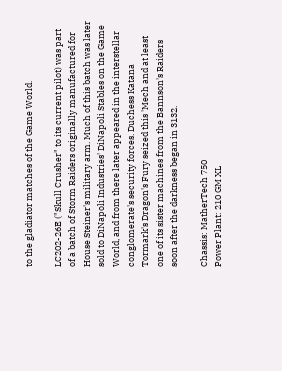to the gladiator matches of the Game World.

LC202-26E ("Skull Crusher" to its current pilot) was part of a batch of Storm Raiders originally manufactured for House Steiner's military arm. Much of this batch was later sold to DiNapoli Industries' DiNapoli Stables on the Game World, and from there later appeared in the interstellar conglomerate's security forces. Duchess Katana Tormark's Dragon's Fury seized this 'Mech and at least one of its sister machines from the Bannson's Raiders soon after the darkness began in 3132.

Chassis: MatherTech 750
Power Plant: 210 GM XL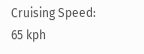Cruising Speed: 65 kph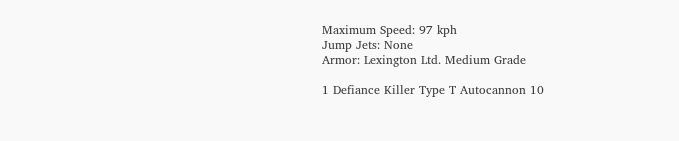Maximum Speed: 97 kph
Jump Jets: None
Armor: Lexington Ltd. Medium Grade

1 Defiance Killer Type T Autocannon 10